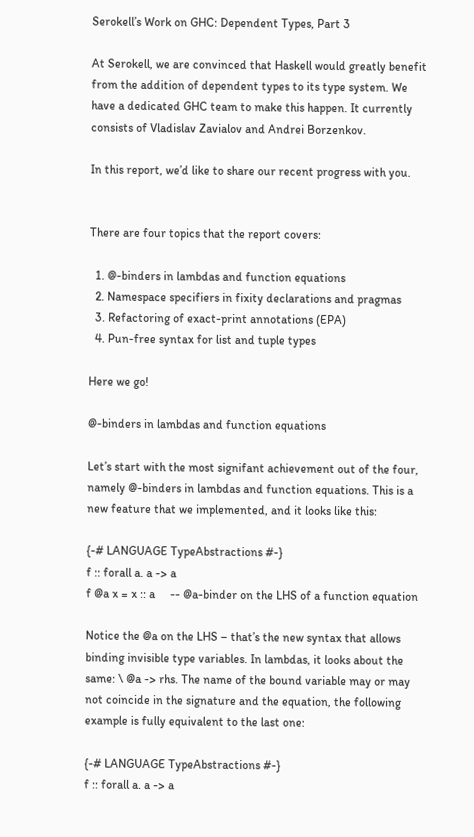Serokell’s Work on GHC: Dependent Types, Part 3

At Serokell, we are convinced that Haskell would greatly benefit from the addition of dependent types to its type system. We have a dedicated GHC team to make this happen. It currently consists of Vladislav Zavialov and Andrei Borzenkov.

In this report, we’d like to share our recent progress with you.


There are four topics that the report covers:

  1. @-binders in lambdas and function equations
  2. Namespace specifiers in fixity declarations and pragmas
  3. Refactoring of exact-print annotations (EPA)
  4. Pun-free syntax for list and tuple types

Here we go!

@-binders in lambdas and function equations

Let’s start with the most signifant achievement out of the four, namely @-binders in lambdas and function equations. This is a new feature that we implemented, and it looks like this:

{-# LANGUAGE TypeAbstractions #-}
f :: forall a. a -> a
f @a x = x :: a     -- @a-binder on the LHS of a function equation

Notice the @a on the LHS – that’s the new syntax that allows binding invisible type variables. In lambdas, it looks about the same: \ @a -> rhs. The name of the bound variable may or may not coincide in the signature and the equation, the following example is fully equivalent to the last one:

{-# LANGUAGE TypeAbstractions #-}
f :: forall a. a -> a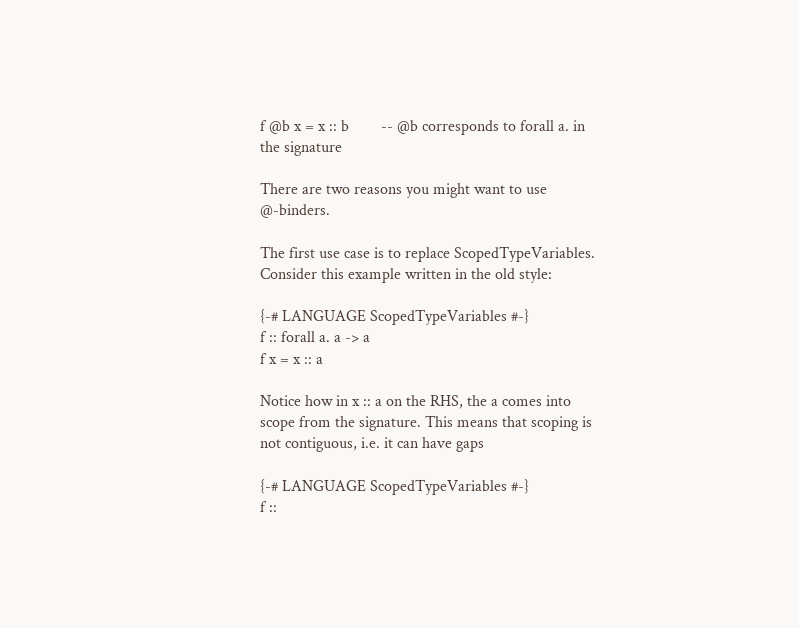f @b x = x :: b        -- @b corresponds to forall a. in the signature

There are two reasons you might want to use @-binders.

The first use case is to replace ScopedTypeVariables. Consider this example written in the old style:

{-# LANGUAGE ScopedTypeVariables #-}
f :: forall a. a -> a
f x = x :: a

Notice how in x :: a on the RHS, the a comes into scope from the signature. This means that scoping is not contiguous, i.e. it can have gaps

{-# LANGUAGE ScopedTypeVariables #-}
f ::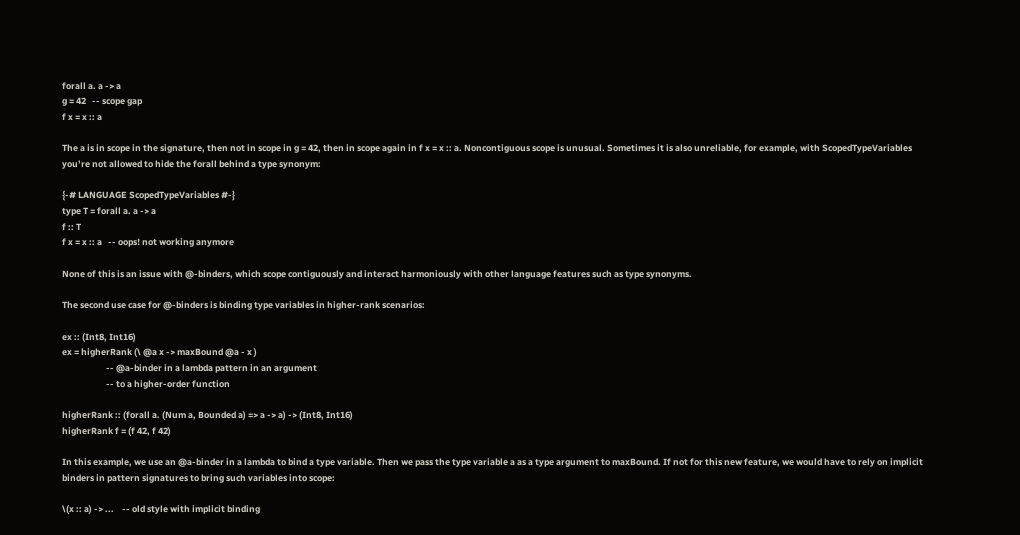forall a. a -> a
g = 42   -- scope gap
f x = x :: a

The a is in scope in the signature, then not in scope in g = 42, then in scope again in f x = x :: a. Noncontiguous scope is unusual. Sometimes it is also unreliable, for example, with ScopedTypeVariables you’re not allowed to hide the forall behind a type synonym:

{-# LANGUAGE ScopedTypeVariables #-}
type T = forall a. a -> a
f :: T
f x = x :: a   -- oops! not working anymore

None of this is an issue with @-binders, which scope contiguously and interact harmoniously with other language features such as type synonyms.

The second use case for @-binders is binding type variables in higher-rank scenarios:

ex :: (Int8, Int16)
ex = higherRank (\ @a x -> maxBound @a - x )
                      -- @a-binder in a lambda pattern in an argument
                      -- to a higher-order function

higherRank :: (forall a. (Num a, Bounded a) => a -> a) -> (Int8, Int16)
higherRank f = (f 42, f 42)

In this example, we use an @a-binder in a lambda to bind a type variable. Then we pass the type variable a as a type argument to maxBound. If not for this new feature, we would have to rely on implicit binders in pattern signatures to bring such variables into scope:

\(x :: a) -> ...    -- old style with implicit binding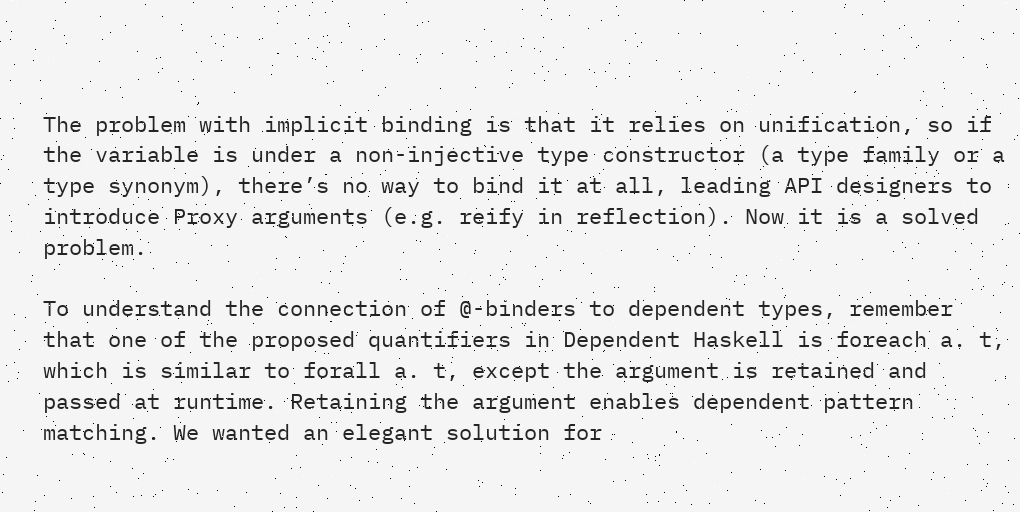The problem with implicit binding is that it relies on unification, so if the variable is under a non-injective type constructor (a type family or a type synonym), there’s no way to bind it at all, leading API designers to introduce Proxy arguments (e.g. reify in reflection). Now it is a solved problem.

To understand the connection of @-binders to dependent types, remember that one of the proposed quantifiers in Dependent Haskell is foreach a. t, which is similar to forall a. t, except the argument is retained and passed at runtime. Retaining the argument enables dependent pattern matching. We wanted an elegant solution for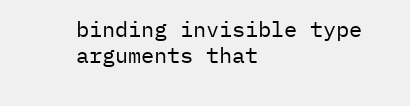binding invisible type arguments that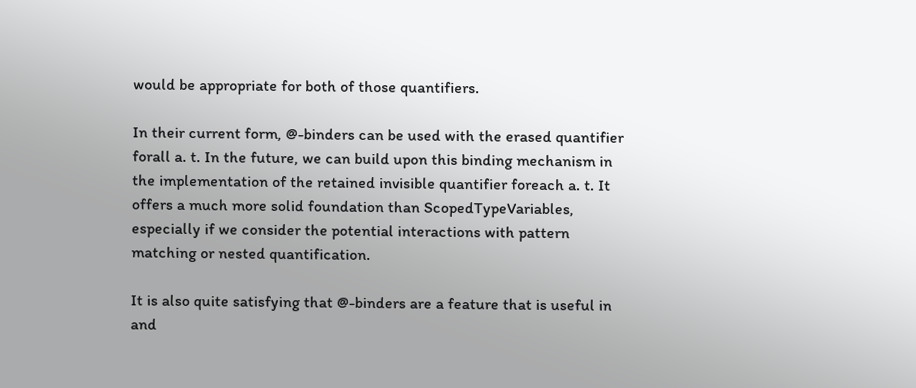would be appropriate for both of those quantifiers.

In their current form, @-binders can be used with the erased quantifier forall a. t. In the future, we can build upon this binding mechanism in the implementation of the retained invisible quantifier foreach a. t. It offers a much more solid foundation than ScopedTypeVariables, especially if we consider the potential interactions with pattern matching or nested quantification.

It is also quite satisfying that @-binders are a feature that is useful in and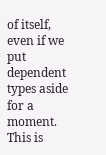of itself, even if we put dependent types aside for a moment. This is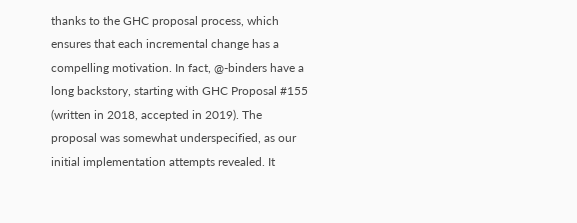thanks to the GHC proposal process, which ensures that each incremental change has a compelling motivation. In fact, @-binders have a long backstory, starting with GHC Proposal #155 (written in 2018, accepted in 2019). The proposal was somewhat underspecified, as our initial implementation attempts revealed. It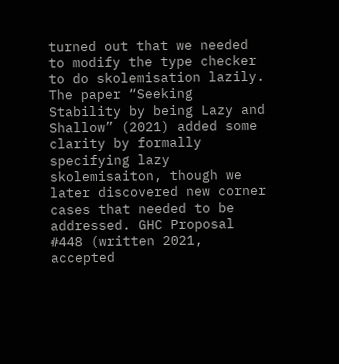turned out that we needed to modify the type checker to do skolemisation lazily. The paper “Seeking Stability by being Lazy and Shallow” (2021) added some clarity by formally specifying lazy skolemisaiton, though we later discovered new corner cases that needed to be addressed. GHC Proposal #448 (written 2021, accepted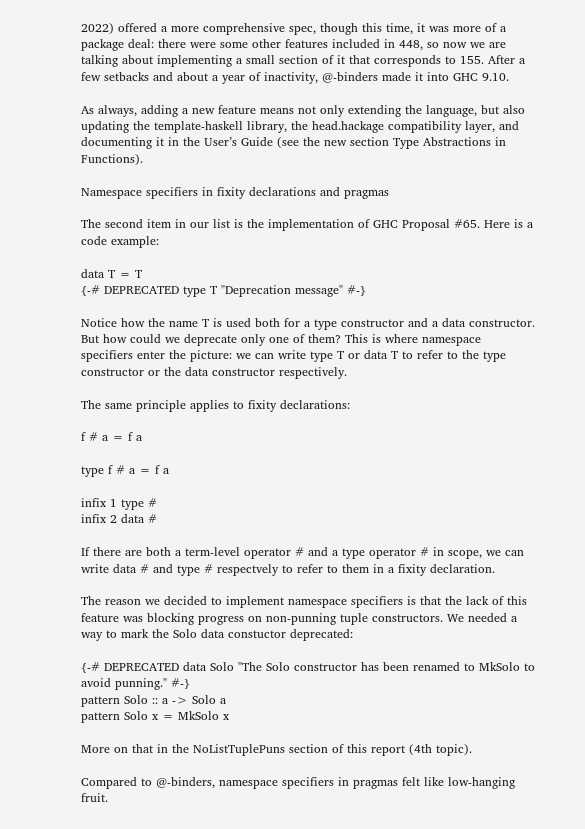2022) offered a more comprehensive spec, though this time, it was more of a package deal: there were some other features included in 448, so now we are talking about implementing a small section of it that corresponds to 155. After a few setbacks and about a year of inactivity, @-binders made it into GHC 9.10.

As always, adding a new feature means not only extending the language, but also updating the template-haskell library, the head.hackage compatibility layer, and documenting it in the User’s Guide (see the new section Type Abstractions in Functions).

Namespace specifiers in fixity declarations and pragmas

The second item in our list is the implementation of GHC Proposal #65. Here is a code example:

data T = T
{-# DEPRECATED type T "Deprecation message" #-}

Notice how the name T is used both for a type constructor and a data constructor. But how could we deprecate only one of them? This is where namespace specifiers enter the picture: we can write type T or data T to refer to the type constructor or the data constructor respectively.

The same principle applies to fixity declarations:

f # a = f a

type f # a = f a

infix 1 type #
infix 2 data #

If there are both a term-level operator # and a type operator # in scope, we can write data # and type # respectvely to refer to them in a fixity declaration.

The reason we decided to implement namespace specifiers is that the lack of this feature was blocking progress on non-punning tuple constructors. We needed a way to mark the Solo data constuctor deprecated:

{-# DEPRECATED data Solo "The Solo constructor has been renamed to MkSolo to avoid punning." #-}
pattern Solo :: a -> Solo a
pattern Solo x = MkSolo x

More on that in the NoListTuplePuns section of this report (4th topic).

Compared to @-binders, namespace specifiers in pragmas felt like low-hanging fruit.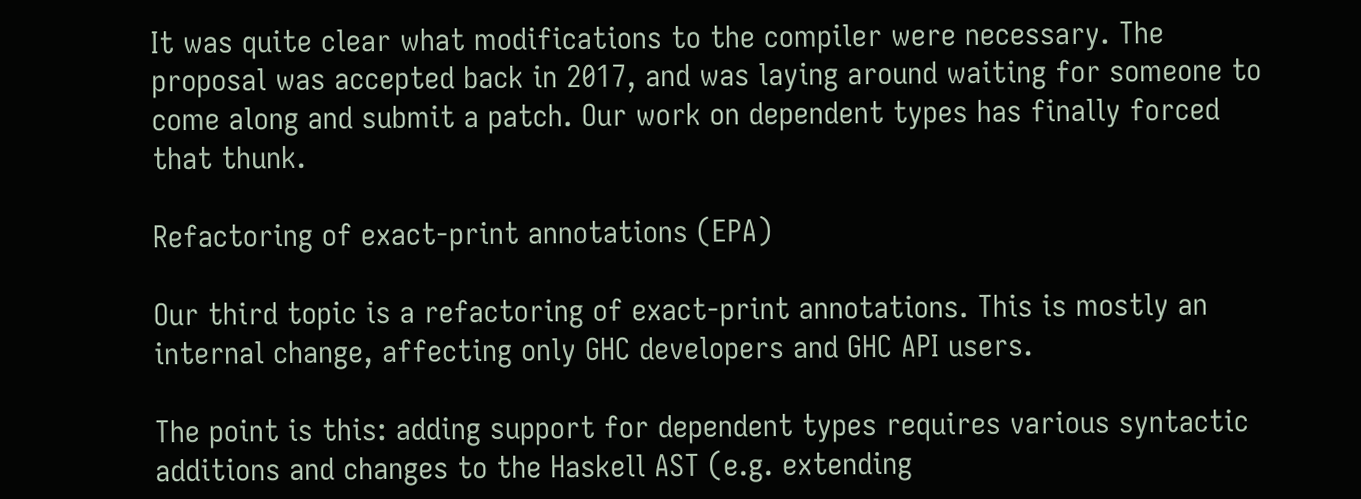It was quite clear what modifications to the compiler were necessary. The proposal was accepted back in 2017, and was laying around waiting for someone to come along and submit a patch. Our work on dependent types has finally forced that thunk.

Refactoring of exact-print annotations (EPA)

Our third topic is a refactoring of exact-print annotations. This is mostly an internal change, affecting only GHC developers and GHC API users.

The point is this: adding support for dependent types requires various syntactic additions and changes to the Haskell AST (e.g. extending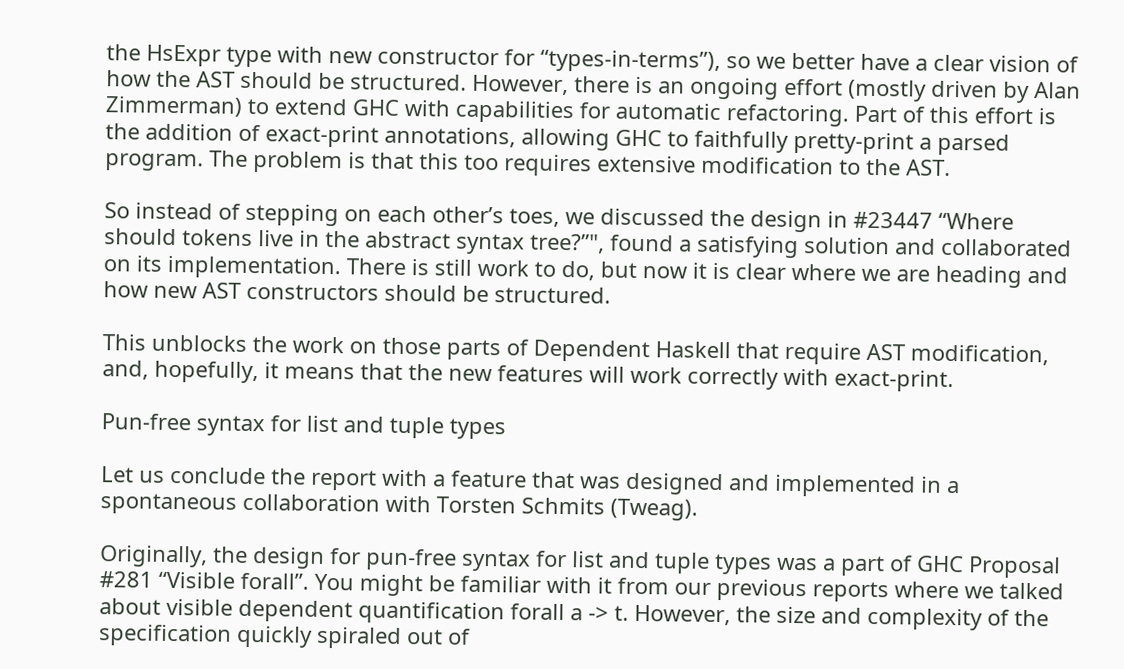the HsExpr type with new constructor for “types-in-terms”), so we better have a clear vision of how the AST should be structured. However, there is an ongoing effort (mostly driven by Alan Zimmerman) to extend GHC with capabilities for automatic refactoring. Part of this effort is the addition of exact-print annotations, allowing GHC to faithfully pretty-print a parsed program. The problem is that this too requires extensive modification to the AST.

So instead of stepping on each other’s toes, we discussed the design in #23447 “Where should tokens live in the abstract syntax tree?”", found a satisfying solution and collaborated on its implementation. There is still work to do, but now it is clear where we are heading and how new AST constructors should be structured.

This unblocks the work on those parts of Dependent Haskell that require AST modification, and, hopefully, it means that the new features will work correctly with exact-print.

Pun-free syntax for list and tuple types

Let us conclude the report with a feature that was designed and implemented in a spontaneous collaboration with Torsten Schmits (Tweag).

Originally, the design for pun-free syntax for list and tuple types was a part of GHC Proposal #281 “Visible forall”. You might be familiar with it from our previous reports where we talked about visible dependent quantification forall a -> t. However, the size and complexity of the specification quickly spiraled out of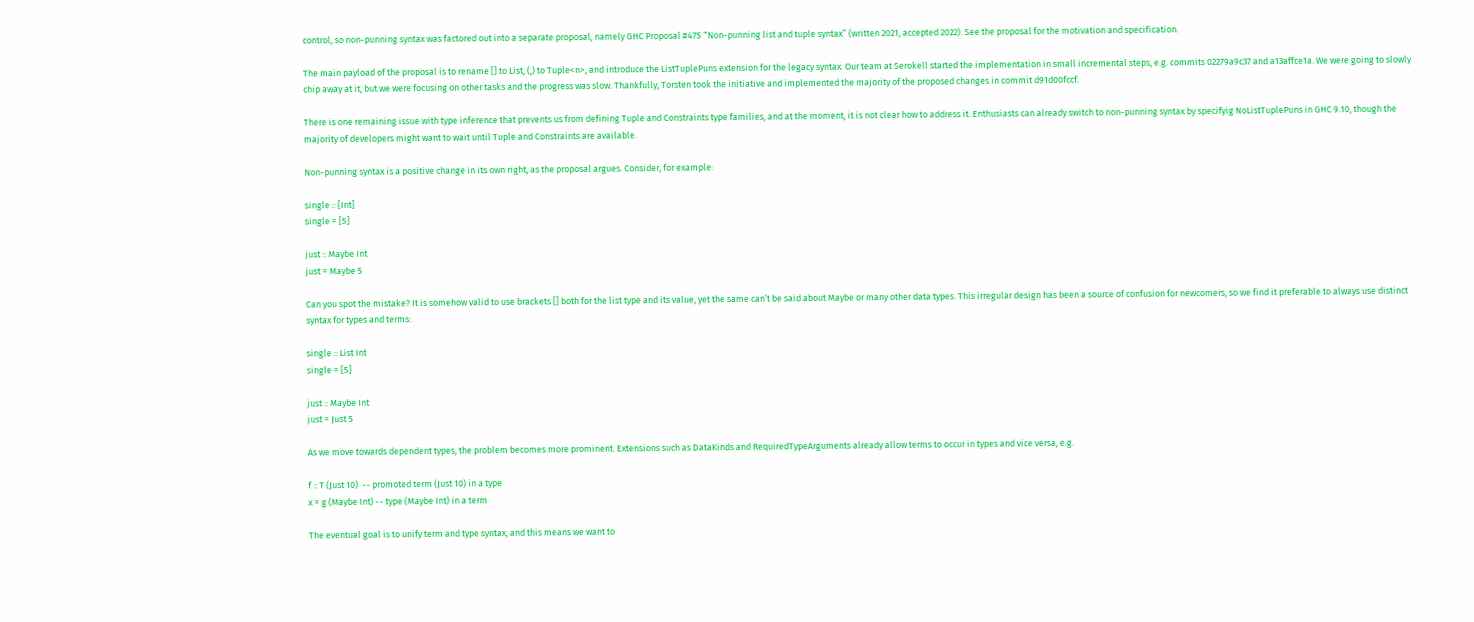control, so non-punning syntax was factored out into a separate proposal, namely GHC Proposal #475 “Non-punning list and tuple syntax” (written 2021, accepted 2022). See the proposal for the motivation and specification.

The main payload of the proposal is to rename [] to List, (,) to Tuple<n>, and introduce the ListTuplePuns extension for the legacy syntax. Our team at Serokell started the implementation in small incremental steps, e.g. commits 02279a9c37 and a13affce1a. We were going to slowly chip away at it, but we were focusing on other tasks and the progress was slow. Thankfully, Torsten took the initiative and implemented the majority of the proposed changes in commit d91d00fccf.

There is one remaining issue with type inference that prevents us from defining Tuple and Constraints type families, and at the moment, it is not clear how to address it. Enthusiasts can already switch to non-punning syntax by specifyig NoListTuplePuns in GHC 9.10, though the majority of developers might want to wait until Tuple and Constraints are available.

Non-punning syntax is a positive change in its own right, as the proposal argues. Consider, for example:

single :: [Int]
single = [5]

just :: Maybe Int
just = Maybe 5

Can you spot the mistake? It is somehow valid to use brackets [] both for the list type and its value, yet the same can’t be said about Maybe or many other data types. This irregular design has been a source of confusion for newcomers, so we find it preferable to always use distinct syntax for types and terms:

single :: List Int
single = [5]

just :: Maybe Int
just = Just 5

As we move towards dependent types, the problem becomes more prominent. Extensions such as DataKinds and RequiredTypeArguments already allow terms to occur in types and vice versa, e.g.

f :: T (Just 10)  -- promoted term (Just 10) in a type
x = g (Maybe Int) -- type (Maybe Int) in a term

The eventual goal is to unify term and type syntax, and this means we want to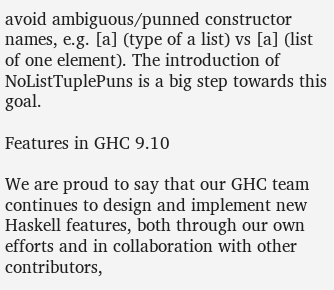avoid ambiguous/punned constructor names, e.g. [a] (type of a list) vs [a] (list of one element). The introduction of NoListTuplePuns is a big step towards this goal.

Features in GHC 9.10

We are proud to say that our GHC team continues to design and implement new Haskell features, both through our own efforts and in collaboration with other contributors,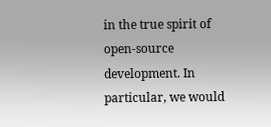in the true spirit of open-source development. In particular, we would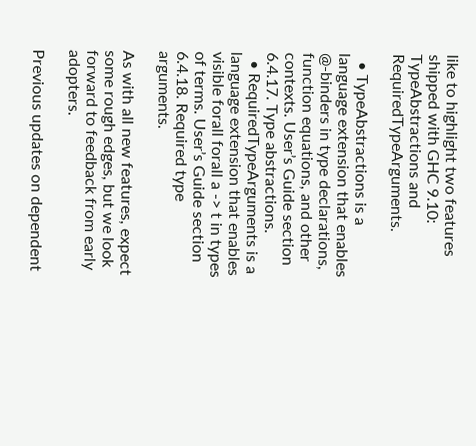like to highlight two features shipped with GHC 9.10: TypeAbstractions and RequiredTypeArguments.

  • TypeAbstractions is a language extension that enables @-binders in type declarations, function equations, and other contexts. User’s Guide section 6.4.17. Type abstractions.
  • RequiredTypeArguments is a language extension that enables visible forall forall a -> t in types of terms. User’s Guide section 6.4.18. Required type arguments.

As with all new features, expect some rough edges, but we look forward to feedback from early adopters.

Previous updates on dependent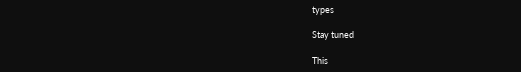types

Stay tuned

This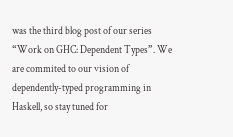was the third blog post of our series “Work on GHC: Dependent Types”. We are commited to our vision of dependently-typed programming in Haskell, so stay tuned for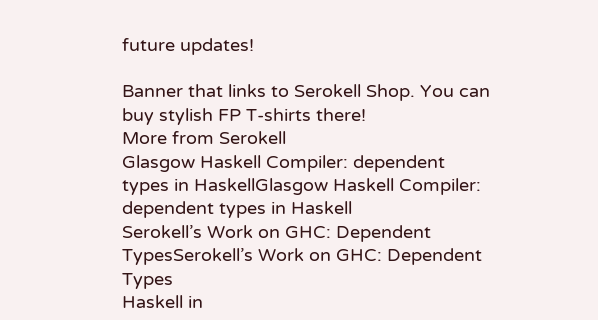future updates!

Banner that links to Serokell Shop. You can buy stylish FP T-shirts there!
More from Serokell
Glasgow Haskell Compiler: dependent types in HaskellGlasgow Haskell Compiler: dependent types in Haskell
Serokell’s Work on GHC: Dependent TypesSerokell’s Work on GHC: Dependent Types
Haskell in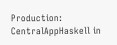Production: CentralAppHaskell in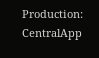Production: CentralApp